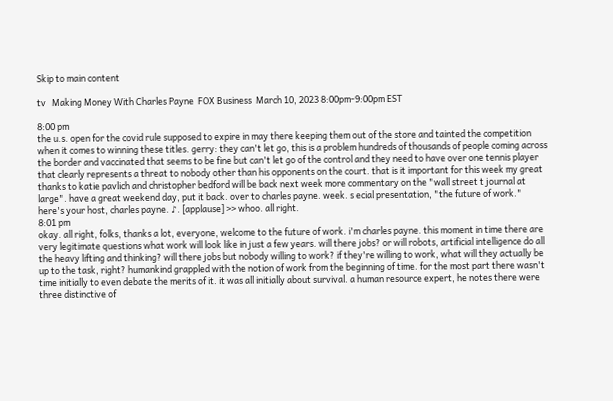Skip to main content

tv   Making Money With Charles Payne  FOX Business  March 10, 2023 8:00pm-9:00pm EST

8:00 pm
the u.s. open for the covid rule supposed to expire in may there keeping them out of the store and tainted the competition when it comes to winning these titles. gerry: they can't let go, this is a problem hundreds of thousands of people coming across the border and vaccinated that seems to be fine but can't let go of the control and they need to have over one tennis player that clearly represents a threat to nobody other than his opponents on the court. that is it important for this week my great thanks to katie pavlich and christopher bedford will be back next week more commentary on the "wall street t journal at large". have a great weekend day, put it back. over to charles payne. week. s ecial presentation, "the future of work." here's your host, charles payne. ♪. [applause] >> whoo. all right.
8:01 pm
okay. all right, folks, thanks a lot, everyone, welcome to the future of work. i'm charles payne. this moment in time there are very legitimate questions what work will look like in just a few years. will there jobs? or will robots, artificial intelligence do all the heavy lifting and thinking? will there jobs but nobody willing to work? if they're willing to work, what will they actually be up to the task, right? humankind grappled with the notion of work from the beginning of time. for the most part there wasn't time initially to even debate the merits of it. it was all initially about survival. a human resource expert, he notes there were three distinctive of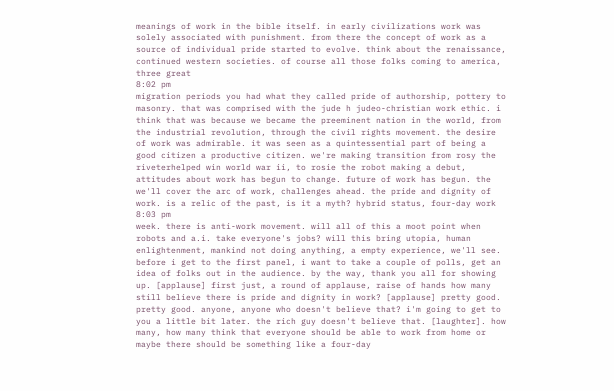meanings of work in the bible itself. in early civilizations work was solely associated with punishment. from there the concept of work as a source of individual pride started to evolve. think about the renaissance, continued western societies. of course all those folks coming to america, three great
8:02 pm
migration periods you had what they called pride of authorship, pottery to masonry. that was comprised with the jude h judeo-christian work ethic. i think that was because we became the preeminent nation in the world, from the industrial revolution, through the civil rights movement. the desire of work was admirable. it was seen as a quintessential part of being a good citizen a productive citizen. we're making transition from rosy the riveterhelped win world war ii, to rosie the robot making a debut, attitudes about work has begun to change. future of work has begun. the we'll cover the arc of work, challenges ahead. the pride and dignity of work. is a relic of the past, is it a myth? hybrid status, four-day work
8:03 pm
week. there is anti-work movement. will all of this a moot point when robots and a.i. take everyone's jobs? will this bring utopia, human enlightenment, mankind not doing anything, a empty experience, we'll see. before i get to the first panel, i want to take a couple of polls, get an idea of folks out in the audience. by the way, thank you all for showing up. [applause] first just, a round of applause, raise of hands how many still believe there is pride and dignity in work? [applause] pretty good. pretty good. anyone, anyone who doesn't believe that? i'm going to get to you a little bit later. the rich guy doesn't believe that. [laughter]. how many, how many think that everyone should be able to work from home or maybe there should be something like a four-day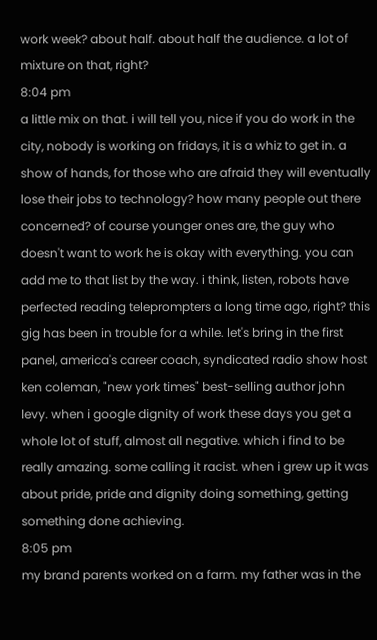work week? about half. about half the audience. a lot of mixture on that, right?
8:04 pm
a little mix on that. i will tell you, nice if you do work in the city, nobody is working on fridays, it is a whiz to get in. a show of hands, for those who are afraid they will eventually lose their jobs to technology? how many people out there concerned? of course younger ones are, the guy who doesn't want to work he is okay with everything. you can add me to that list by the way. i think, listen, robots have perfected reading teleprompters a long time ago, right? this gig has been in trouble for a while. let's bring in the first panel, america's career coach, syndicated radio show host ken coleman, "new york times" best-selling author john levy. when i google dignity of work these days you get a whole lot of stuff, almost all negative. which i find to be really amazing. some calling it racist. when i grew up it was about pride, pride and dignity doing something, getting something done achieving.
8:05 pm
my brand parents worked on a farm. my father was in the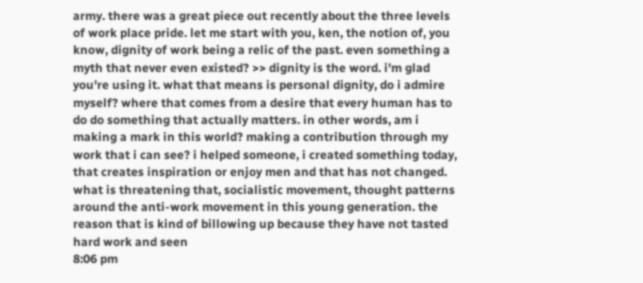army. there was a great piece out recently about the three levels of work place pride. let me start with you, ken, the notion of, you know, dignity of work being a relic of the past. even something a myth that never even existed? >> dignity is the word. i'm glad you're using it. what that means is personal dignity, do i admire myself? where that comes from a desire that every human has to do do something that actually matters. in other words, am i making a mark in this world? making a contribution through my work that i can see? i helped someone, i created something today, that creates inspiration or enjoy men and that has not changed. what is threatening that, socialistic movement, thought patterns around the anti-work movement in this young generation. the reason that is kind of billowing up because they have not tasted hard work and seen
8:06 pm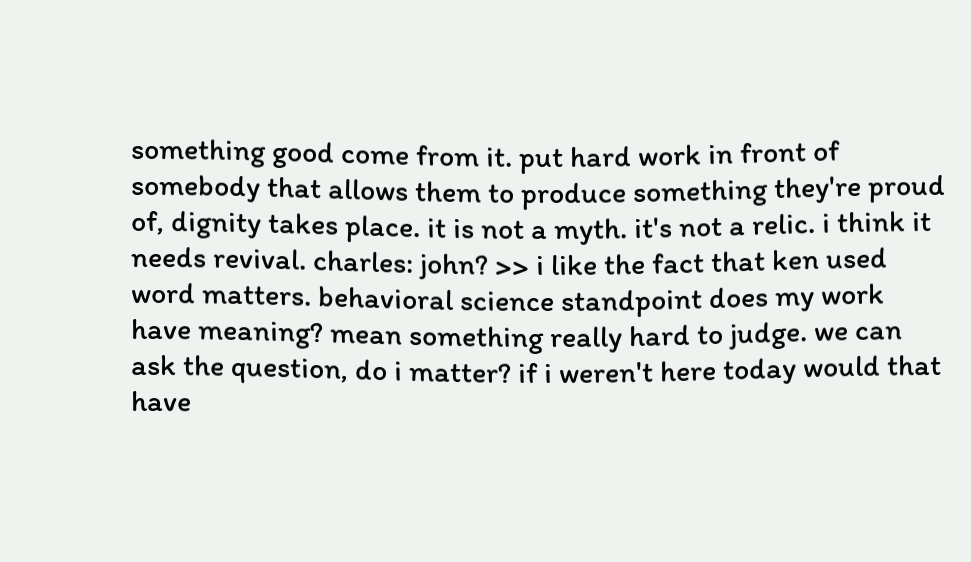something good come from it. put hard work in front of somebody that allows them to produce something they're proud of, dignity takes place. it is not a myth. it's not a relic. i think it needs revival. charles: john? >> i like the fact that ken used word matters. behavioral science standpoint does my work have meaning? mean something really hard to judge. we can ask the question, do i matter? if i weren't here today would that have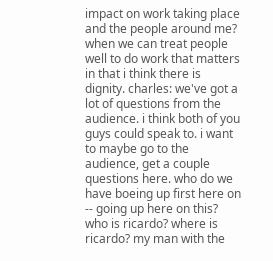impact on work taking place and the people around me? when we can treat people well to do work that matters in that i think there is dignity. charles: we've got a lot of questions from the audience. i think both of you guys could speak to. i want to maybe go to the audience, get a couple questions here. who do we have boeing up first here on -- going up here on this? who is ricardo? where is ricardo? my man with the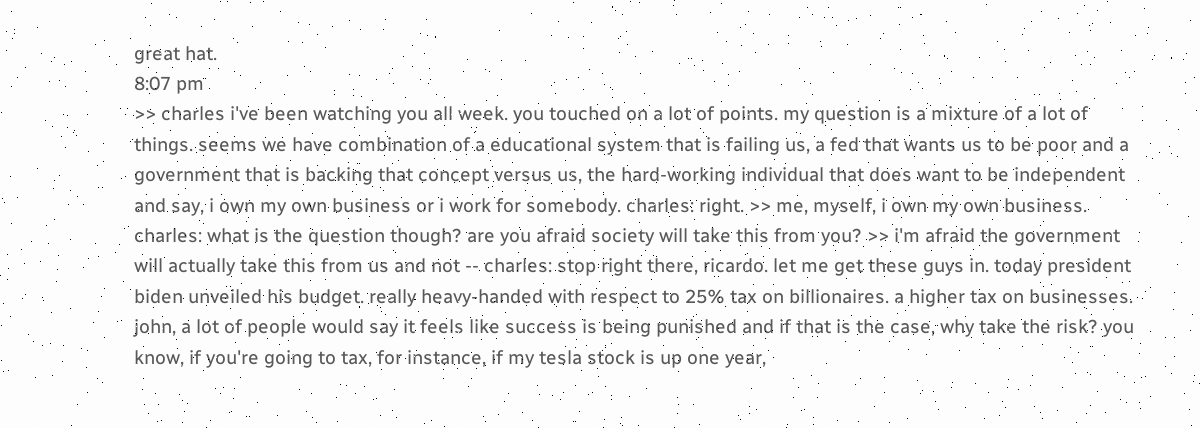great hat.
8:07 pm
>> charles i've been watching you all week. you touched on a lot of points. my question is a mixture of a lot of things. seems we have combination of a educational system that is failing us, a fed that wants us to be poor and a government that is backing that concept versus us, the hard-working individual that does want to be independent and say, i own my own business or i work for somebody. charles: right. >> me, myself, i own my own business. charles: what is the question though? are you afraid society will take this from you? >> i'm afraid the government will actually take this from us and not -- charles: stop right there, ricardo. let me get these guys in. today president biden unveiled his budget. really heavy-handed with respect to 25% tax on billionaires. a higher tax on businesses. john, a lot of people would say it feels like success is being punished and if that is the case, why take the risk? you know, if you're going to tax, for instance, if my tesla stock is up one year,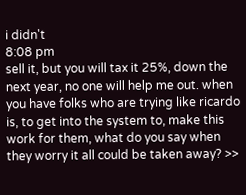i didn't
8:08 pm
sell it, but you will tax it 25%, down the next year, no one will help me out. when you have folks who are trying like ricardo is, to get into the system to, make this work for them, what do you say when they worry it all could be taken away? >>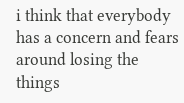i think that everybody has a concern and fears around losing the things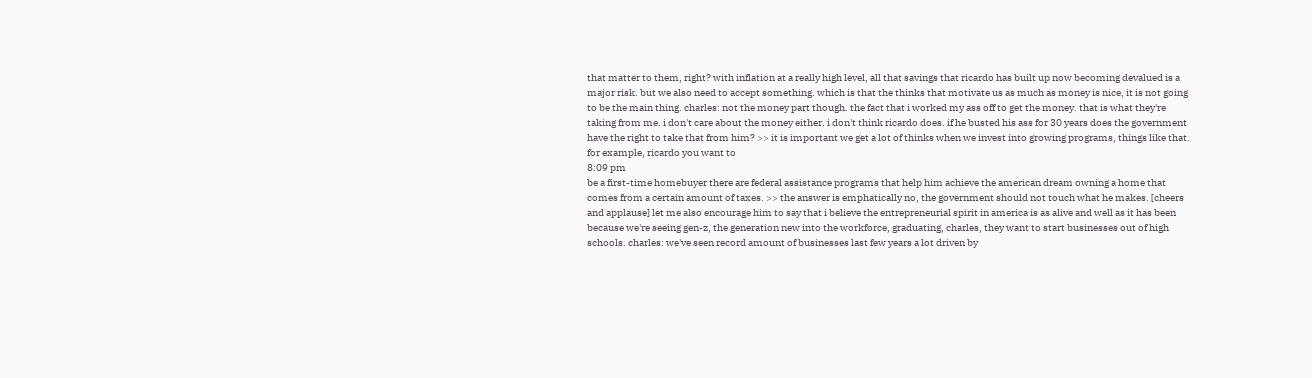that matter to them, right? with inflation at a really high level, all that savings that ricardo has built up now becoming devalued is a major risk. but we also need to accept something. which is that the thinks that motivate us as much as money is nice, it is not going to be the main thing. charles: not the money part though. the fact that i worked my ass off to get the money. that is what they're taking from me. i don't care about the money either. i don't think ricardo does. if he busted his ass for 30 years does the government have the right to take that from him? >> it is important we get a lot of thinks when we invest into growing programs, things like that. for example, ricardo you want to
8:09 pm
be a first-time homebuyer there are federal assistance programs that help him achieve the american dream owning a home that comes from a certain amount of taxes. >> the answer is emphatically no, the government should not touch what he makes. [cheers and applause] let me also encourage him to say that i believe the entrepreneurial spirit in america is as alive and well as it has been because we're seeing gen-z, the generation new into the workforce, graduating, charles, they want to start businesses out of high schools. charles: we've seen record amount of businesses last few years a lot driven by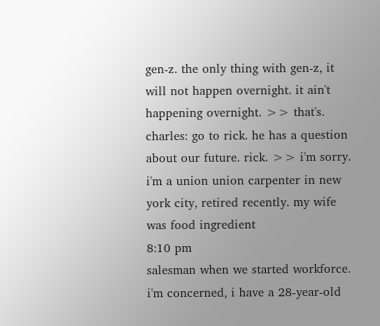gen-z. the only thing with gen-z, it will not happen overnight. it ain't happening overnight. >> that's. charles: go to rick. he has a question about our future. rick. >> i'm sorry. i'm a union union carpenter in new york city, retired recently. my wife was food ingredient
8:10 pm
salesman when we started workforce. i'm concerned, i have a 28-year-old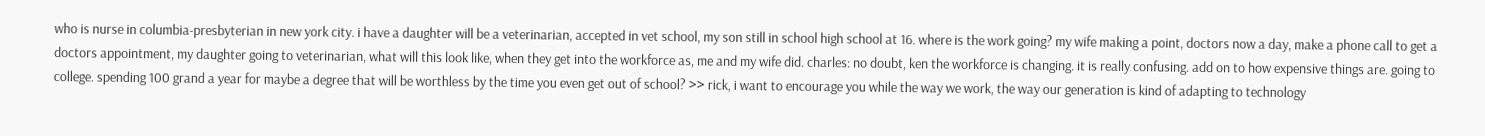who is nurse in columbia-presbyterian in new york city. i have a daughter will be a veterinarian, accepted in vet school, my son still in school high school at 16. where is the work going? my wife making a point, doctors now a day, make a phone call to get a doctors appointment, my daughter going to veterinarian, what will this look like, when they get into the workforce as, me and my wife did. charles: no doubt, ken the workforce is changing. it is really confusing. add on to how expensive things are. going to college. spending 100 grand a year for maybe a degree that will be worthless by the time you even get out of school? >> rick, i want to encourage you while the way we work, the way our generation is kind of adapting to technology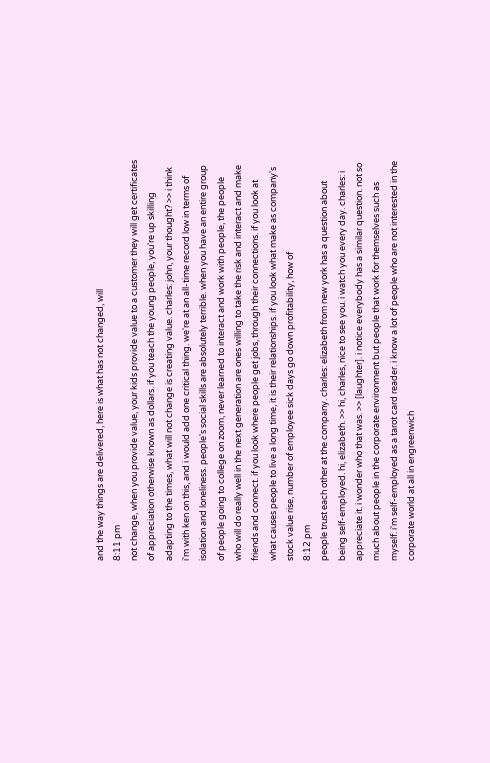and the way things are delivered, here is what has not changed, will
8:11 pm
not change, when you provide value, your kids provide value to a customer they will get certificates of appreciation otherwise known as dollars. if you teach the young people, you're up skilling adapting to the times, what will not change is creating value. charles: john, your thought? >> i think i'm with ken on this, and i would add one critical thing. we're at an all-time record low in terms of isolation and loneliness. people's social skills are absolutely terrible. when you have an entire group of people going to college on zoom, never learned to interact and work with people, the people who will do really well in the next generation are ones willing to take the risk and interact and make friends and connect. if you look where people get jobs, through their connections. if you look at what causes people to live a long time, it is their relationships. if you look what make as company's stock value rise, number of employee sick days go down profitability, how of
8:12 pm
people trust each other at the company. charles: elizabeth from new york has a question about being self-employed. hi, elizabeth. >> hi, charles, nice to see you. i watch you every day. charles: i appreciate it. i wonder who that was. >> [laughter]. i notice everybody has a similar question. not so much about people in the corporate environment but people that work for themselves such as myself. i'm self-employed as a tarot card reader. i know a lot of people who are not interested in the corporate world at all in engreenwich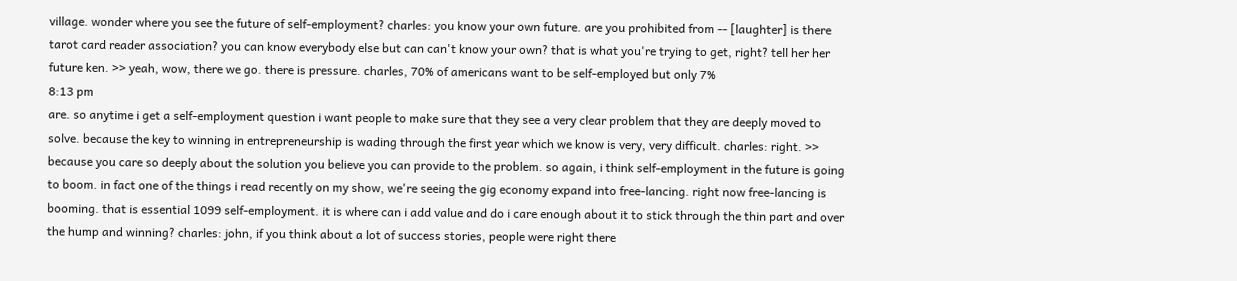village. wonder where you see the future of self-employment? charles: you know your own future. are you prohibited from -- [laughter] is there tarot card reader association? you can know everybody else but can can't know your own? that is what you're trying to get, right? tell her her future ken. >> yeah, wow, there we go. there is pressure. charles, 70% of americans want to be self-employed but only 7%
8:13 pm
are. so anytime i get a self-employment question i want people to make sure that they see a very clear problem that they are deeply moved to solve. because the key to winning in entrepreneurship is wading through the first year which we know is very, very difficult. charles: right. >> because you care so deeply about the solution you believe you can provide to the problem. so again, i think self-employment in the future is going to boom. in fact one of the things i read recently on my show, we're seeing the gig economy expand into free-lancing. right now free-lancing is booming. that is essential 1099 self-employment. it is where can i add value and do i care enough about it to stick through the thin part and over the hump and winning? charles: john, if you think about a lot of success stories, people were right there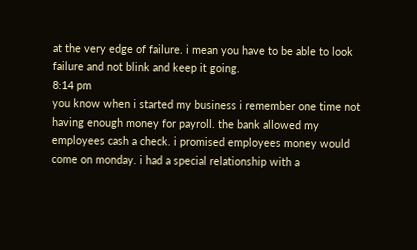at the very edge of failure. i mean you have to be able to look failure and not blink and keep it going.
8:14 pm
you know when i started my business i remember one time not having enough money for payroll. the bank allowed my employees cash a check. i promised employees money would come on monday. i had a special relationship with a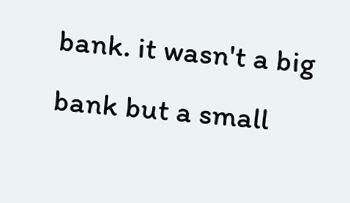bank. it wasn't a big bank but a small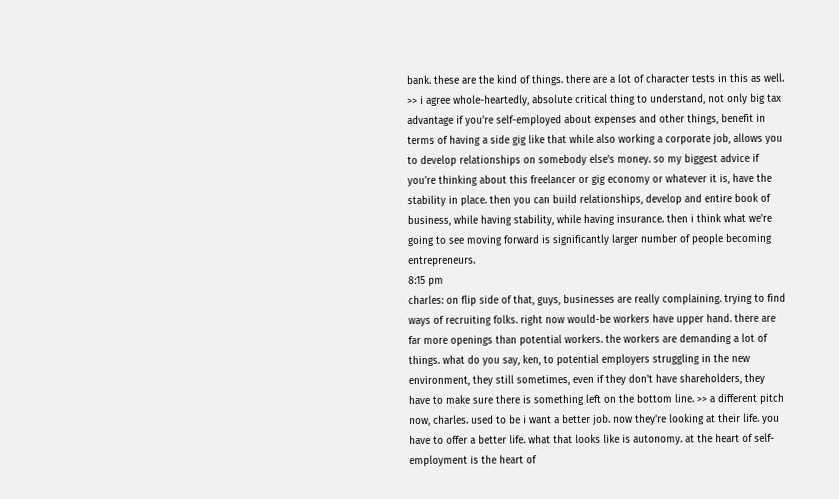bank. these are the kind of things. there are a lot of character tests in this as well. >> i agree whole-heartedly, absolute critical thing to understand, not only big tax advantage if you're self-employed about expenses and other things, benefit in terms of having a side gig like that while also working a corporate job, allows you to develop relationships on somebody else's money. so my biggest advice if you're thinking about this freelancer or gig economy or whatever it is, have the stability in place. then you can build relationships, develop and entire book of business, while having stability, while having insurance. then i think what we're going to see moving forward is significantly larger number of people becoming entrepreneurs.
8:15 pm
charles: on flip side of that, guys, businesses are really complaining. trying to find ways of recruiting folks. right now would-be workers have upper hand. there are far more openings than potential workers. the workers are demanding a lot of things. what do you say, ken, to potential employers struggling in the new environment, they still sometimes, even if they don't have shareholders, they have to make sure there is something left on the bottom line. >> a different pitch now, charles. used to be i want a better job. now they're looking at their life. you have to offer a better life. what that looks like is autonomy. at the heart of self-employment is the heart of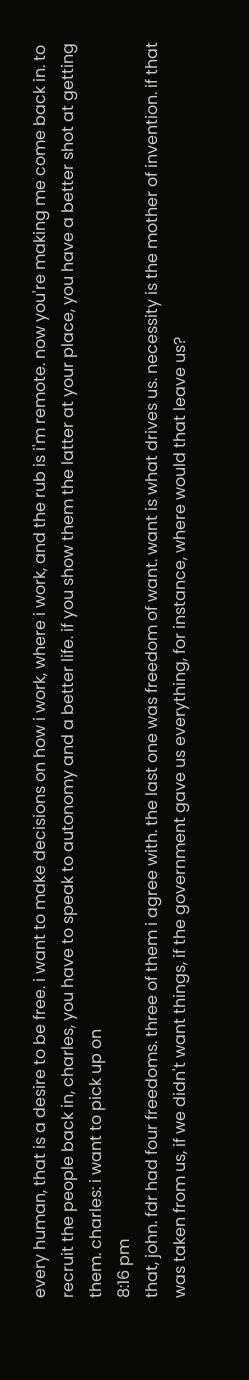every human, that is a desire to be free. i want to make decisions on how i work, where i work, and the rub is i'm remote. now you're making me come back in. to recruit the people back in, charles, you have to speak to autonomy and a better life. if you show them the latter at your place, you have a better shot at getting them. charles: i want to pick up on
8:16 pm
that, john. fdr had four freedoms. three of them i agree with. the last one was freedom of want. want is what drives us. necessity is the mother of invention. if that was taken from us, if we didn't want things, if the government gave us everything, for instance, where would that leave us?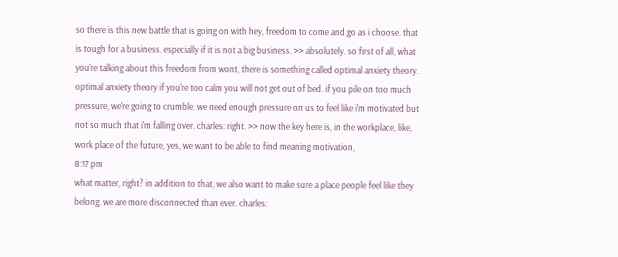so there is this new battle that is going on with hey, freedom to come and go as i choose. that is tough for a business. especially if it is not a big business. >> absolutely. so first of all, what you're talking about this freedom from wont, there is something called optimal anxiety theory. optimal anxiety theory if you're too calm you will not get out of bed. if you pile on too much pressure, we're going to crumble. we need enough pressure on us to feel like i'm motivated but not so much that i'm falling over. charles: right. >> now the key here is, in the workplace, like, work place of the future, yes, we want to be able to find meaning motivation,
8:17 pm
what matter, right? in addition to that, we also want to make sure a place people feel like they belong. we are more disconnected than ever. charles: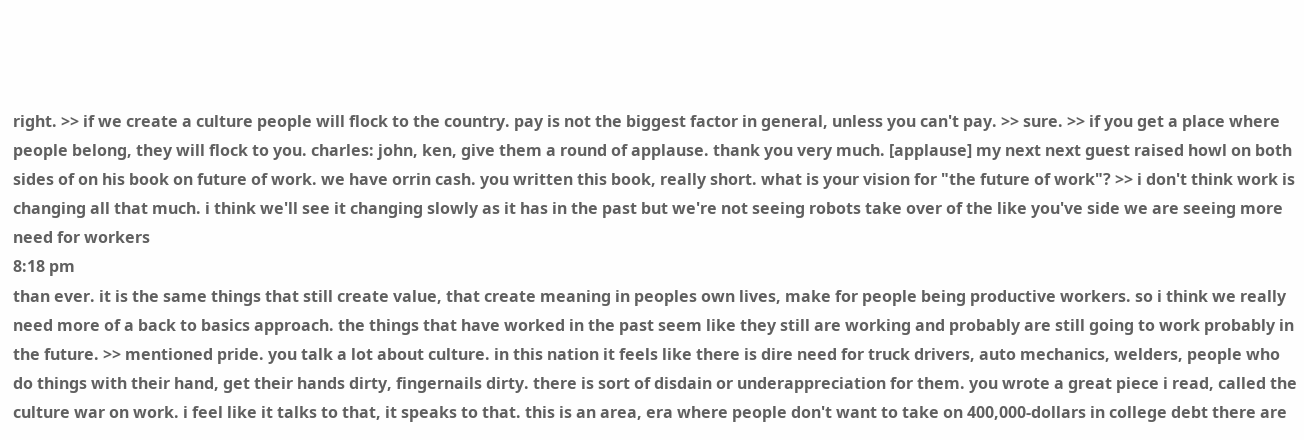right. >> if we create a culture people will flock to the country. pay is not the biggest factor in general, unless you can't pay. >> sure. >> if you get a place where people belong, they will flock to you. charles: john, ken, give them a round of applause. thank you very much. [applause] my next next guest raised howl on both sides of on his book on future of work. we have orrin cash. you written this book, really short. what is your vision for "the future of work"? >> i don't think work is changing all that much. i think we'll see it changing slowly as it has in the past but we're not seeing robots take over of the like you've side we are seeing more need for workers
8:18 pm
than ever. it is the same things that still create value, that create meaning in peoples own lives, make for people being productive workers. so i think we really need more of a back to basics approach. the things that have worked in the past seem like they still are working and probably are still going to work probably in the future. >> mentioned pride. you talk a lot about culture. in this nation it feels like there is dire need for truck drivers, auto mechanics, welders, people who do things with their hand, get their hands dirty, fingernails dirty. there is sort of disdain or underappreciation for them. you wrote a great piece i read, called the culture war on work. i feel like it talks to that, it speaks to that. this is an area, era where people don't want to take on 400,000-dollars in college debt there are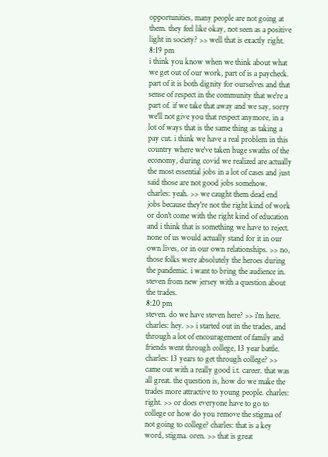opportunities, many people are not going at them. they feel like okay, not seen as a positive light in society? >> well that is exactly right.
8:19 pm
i think you know when we think about what we get out of our work, part of is a paycheck. part of it is both dignity for ourselves and that sense of respect in the community that we're a part of. if we take that away and we say, sorry we'll not give you that respect anymore, in a lot of ways that is the same thing as taking a pay cut. i think we have a real problem in this country where we've taken huge swaths of the economy, during covid we realized are actually the most essential jobs in a lot of cases and just said those are not good jobs somehow. charles: yeah. >> we caught them dead end jobs because they're not the right kind of work or don't come with the right kind of education and i think that is something we have to reject. none of us would actually stand for it in our own lives, or in our own relationships. >> no, those folks were absolutely the heroes during the pandemic. i want to bring the audience in. steven from new jersey with a question about the trades.
8:20 pm
steven. do we have steven here? >> i'm here. charles: hey. >> i started out in the trades, and through a lot of encouragement of family and friends went through college, 13 year battle. charles: 13 years to get through college? >> came out with a really good i.t. career. that was all great. the question is, how do we make the trades more attractive to young people. charles: right. >> or does everyone have to go to college or how do you remove the stigma of not going to college? charles: that is a key word, stigma. oren. >> that is great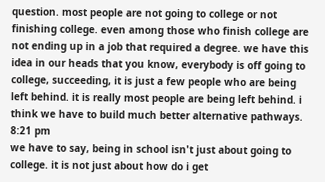question. most people are not going to college or not finishing college. even among those who finish college are not ending up in a job that required a degree. we have this idea in our heads that you know, everybody is off going to college, succeeding, it is just a few people who are being left behind. it is really most people are being left behind. i think we have to build much better alternative pathways.
8:21 pm
we have to say, being in school isn't just about going to college. it is not just about how do i get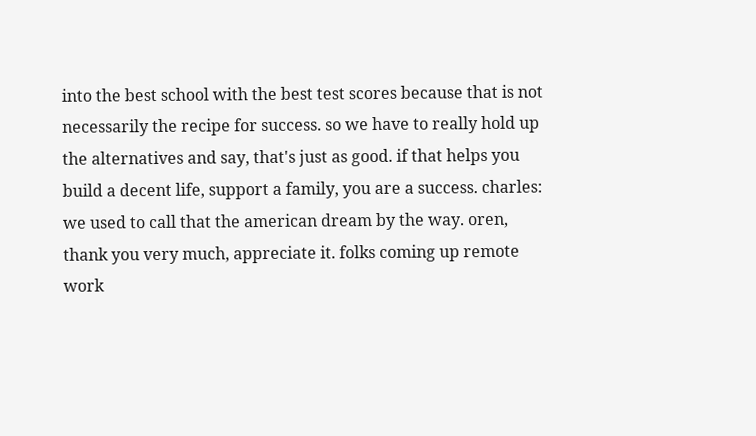into the best school with the best test scores because that is not necessarily the recipe for success. so we have to really hold up the alternatives and say, that's just as good. if that helps you build a decent life, support a family, you are a success. charles: we used to call that the american dream by the way. oren, thank you very much, appreciate it. folks coming up remote work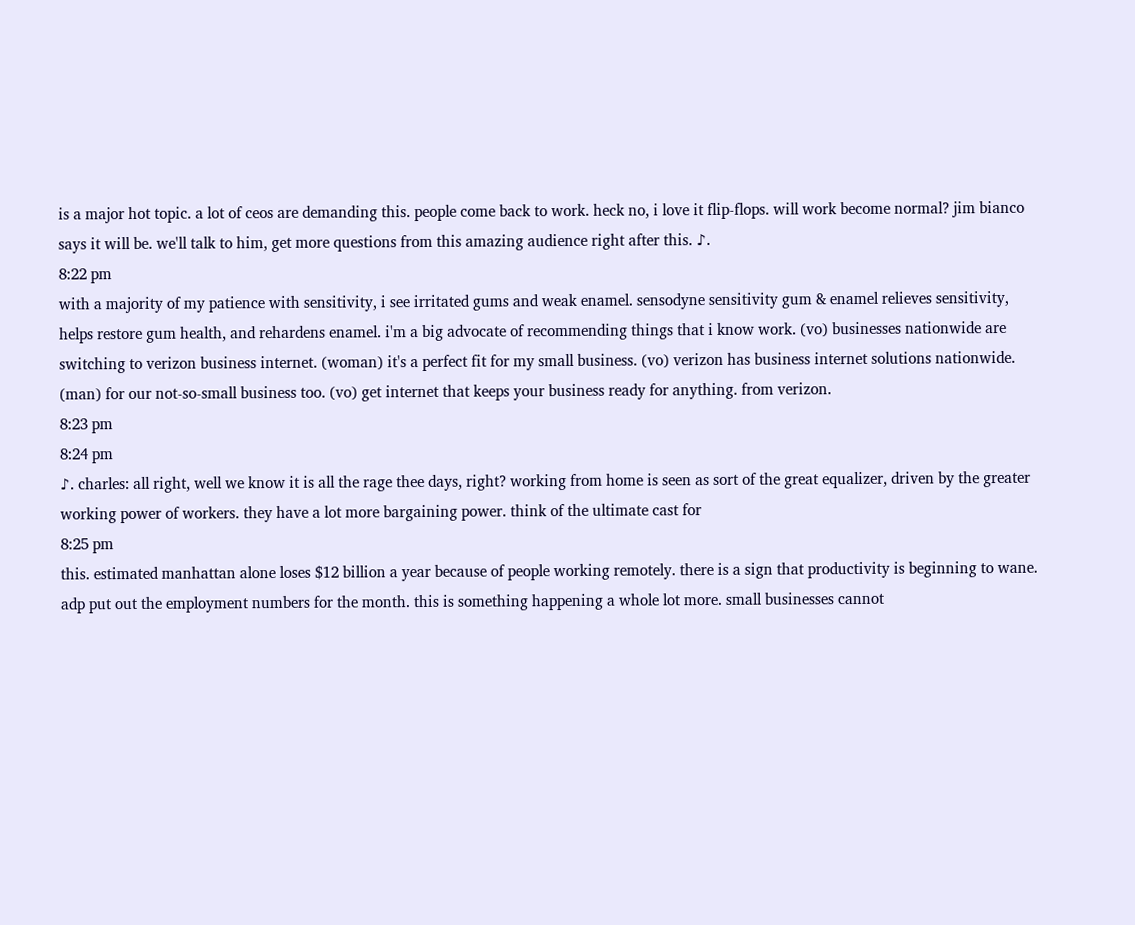is a major hot topic. a lot of ceos are demanding this. people come back to work. heck no, i love it flip-flops. will work become normal? jim bianco says it will be. we'll talk to him, get more questions from this amazing audience right after this. ♪.
8:22 pm
with a majority of my patience with sensitivity, i see irritated gums and weak enamel. sensodyne sensitivity gum & enamel relieves sensitivity, helps restore gum health, and rehardens enamel. i'm a big advocate of recommending things that i know work. (vo) businesses nationwide are switching to verizon business internet. (woman) it's a perfect fit for my small business. (vo) verizon has business internet solutions nationwide. (man) for our not-so-small business too. (vo) get internet that keeps your business ready for anything. from verizon.
8:23 pm
8:24 pm
♪. charles: all right, well we know it is all the rage thee days, right? working from home is seen as sort of the great equalizer, driven by the greater working power of workers. they have a lot more bargaining power. think of the ultimate cast for
8:25 pm
this. estimated manhattan alone loses $12 billion a year because of people working remotely. there is a sign that productivity is beginning to wane. adp put out the employment numbers for the month. this is something happening a whole lot more. small businesses cannot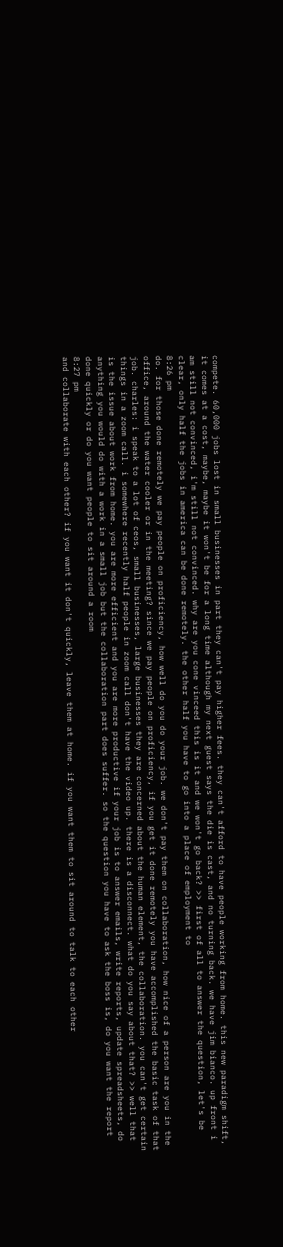compete. 60,000 jobs lost in small businesses in part they can't pay higher fees. they can't afford to have people working from home. this new paradigm shift, it comes at a cost, maybe, maybe it won't be for a long time although my next guest says the die is cast, and no turning back. we have jim bianco. up front i am still not convinced, i'm still not convinced. why are you cone vinceed this is it and we won't go back? >> first of all to answer the question, let's be clear, only half the jobs in america can be done remotely. the other half you have to go into a place of employment to
8:26 pm
do. for those done remotely we pay people on proficiency, how well do you do your job. we don't pay them on collaboration, how nice of a person are you in the office, around the water cooler or in the meeting? since we pay people on proficiency, if you get it done remotely you have accomplished the basic task of that job. charles: i speak to a lot of ceos, small businesses, large businesses they are concerned about the human element, the collaboration. you can't get certain things in a zoom call. i somewhere recently half people in zoom call don't have the video up. there is a disconnect. what do you say about that? >> well that is the issue about work from home. you are more efficient and you are more productive if your job is to answer emails, write reports, update spreadsheets, do anything you would do with a work in a small job but the collaboration part does suffer. so the question you have to ask the boss is, do you want the report done quickly or do you want people to sit around a room
8:27 pm
and collaborate with each other? if you want it don't quickly, leave them at home. if you want them to sit around to talk to each other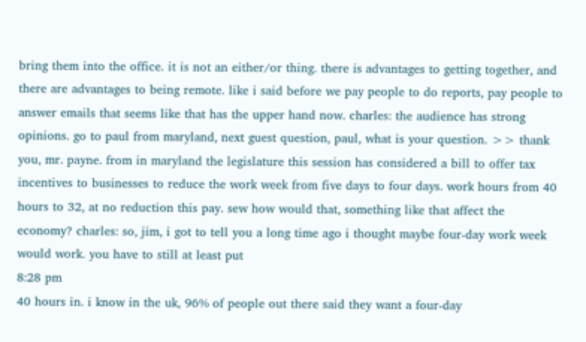bring them into the office. it is not an either/or thing. there is advantages to getting together, and there are advantages to being remote. like i said before we pay people to do reports, pay people to answer emails that seems like that has the upper hand now. charles: the audience has strong opinions. go to paul from maryland, next guest question, paul, what is your question. >> thank you, mr. payne. from in maryland the legislature this session has considered a bill to offer tax incentives to businesses to reduce the work week from five days to four days. work hours from 40 hours to 32, at no reduction this pay. sew how would that, something like that affect the economy? charles: so, jim, i got to tell you a long time ago i thought maybe four-day work week would work. you have to still at least put
8:28 pm
40 hours in. i know in the uk, 96% of people out there said they want a four-day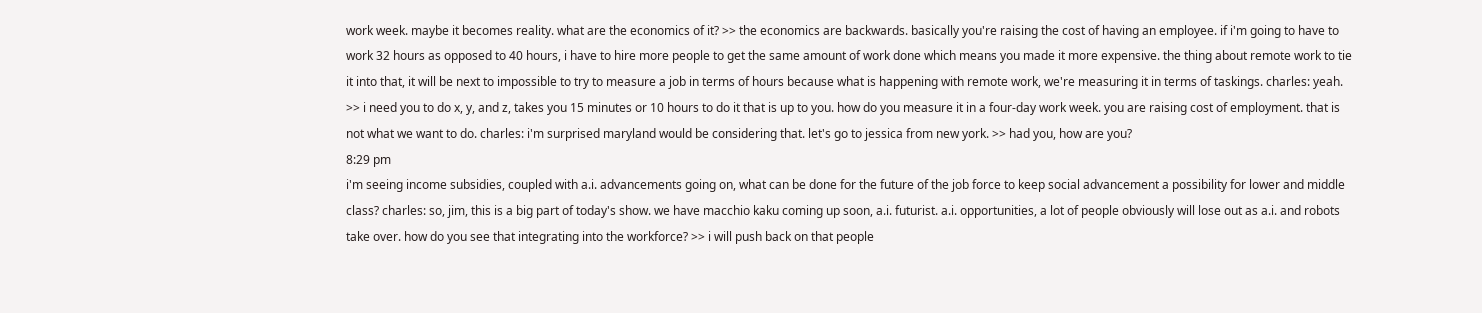work week. maybe it becomes reality. what are the economics of it? >> the economics are backwards. basically you're raising the cost of having an employee. if i'm going to have to work 32 hours as opposed to 40 hours, i have to hire more people to get the same amount of work done which means you made it more expensive. the thing about remote work to tie it into that, it will be next to impossible to try to measure a job in terms of hours because what is happening with remote work, we're measuring it in terms of taskings. charles: yeah. >> i need you to do x, y, and z, takes you 15 minutes or 10 hours to do it that is up to you. how do you measure it in a four-day work week. you are raising cost of employment. that is not what we want to do. charles: i'm surprised maryland would be considering that. let's go to jessica from new york. >> had you, how are you?
8:29 pm
i'm seeing income subsidies, coupled with a.i. advancements going on, what can be done for the future of the job force to keep social advancement a possibility for lower and middle class? charles: so, jim, this is a big part of today's show. we have macchio kaku coming up soon, a.i. futurist. a.i. opportunities, a lot of people obviously will lose out as a.i. and robots take over. how do you see that integrating into the workforce? >> i will push back on that people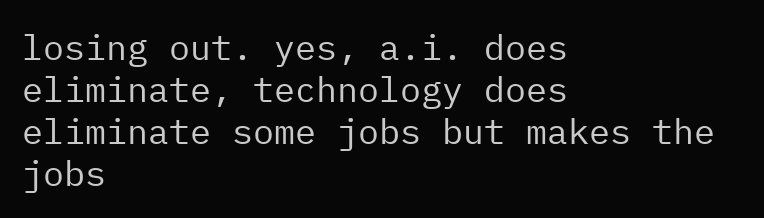losing out. yes, a.i. does eliminate, technology does eliminate some jobs but makes the jobs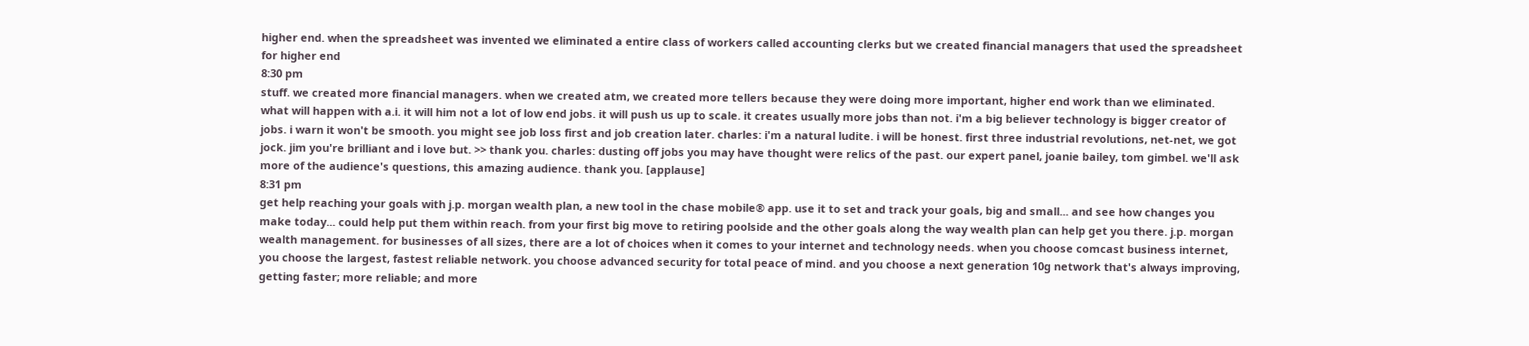higher end. when the spreadsheet was invented we eliminated a entire class of workers called accounting clerks but we created financial managers that used the spreadsheet for higher end
8:30 pm
stuff. we created more financial managers. when we created atm, we created more tellers because they were doing more important, higher end work than we eliminated. what will happen with a.i. it will him not a lot of low end jobs. it will push us up to scale. it creates usually more jobs than not. i'm a big believer technology is bigger creator of jobs. i warn it won't be smooth. you might see job loss first and job creation later. charles: i'm a natural ludite. i will be honest. first three industrial revolutions, net-net, we got jock. jim you're brilliant and i love but. >> thank you. charles: dusting off jobs you may have thought were relics of the past. our expert panel, joanie bailey, tom gimbel. we'll ask more of the audience's questions, this amazing audience. thank you. [applause]
8:31 pm
get help reaching your goals with j.p. morgan wealth plan, a new tool in the chase mobile® app. use it to set and track your goals, big and small... and see how changes you make today... could help put them within reach. from your first big move to retiring poolside and the other goals along the way wealth plan can help get you there. j.p. morgan wealth management. for businesses of all sizes, there are a lot of choices when it comes to your internet and technology needs. when you choose comcast business internet, you choose the largest, fastest reliable network. you choose advanced security for total peace of mind. and you choose a next generation 10g network that's always improving, getting faster; more reliable; and more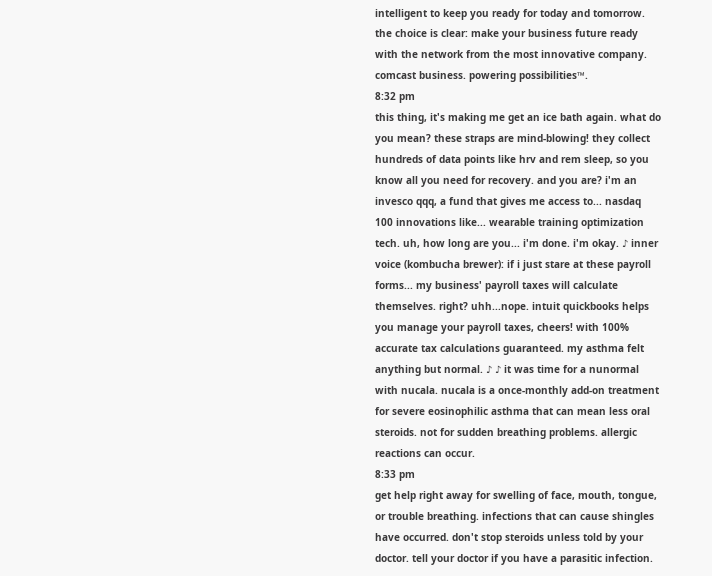intelligent to keep you ready for today and tomorrow. the choice is clear: make your business future ready with the network from the most innovative company. comcast business. powering possibilities™.
8:32 pm
this thing, it's making me get an ice bath again. what do you mean? these straps are mind-blowing! they collect hundreds of data points like hrv and rem sleep, so you know all you need for recovery. and you are? i'm an invesco qqq, a fund that gives me access to... nasdaq 100 innovations like... wearable training optimization tech. uh, how long are you... i'm done. i'm okay. ♪ inner voice (kombucha brewer): if i just stare at these payroll forms... my business' payroll taxes will calculate themselves. right? uhh...nope. intuit quickbooks helps you manage your payroll taxes, cheers! with 100% accurate tax calculations guaranteed. my asthma felt anything but normal. ♪ ♪ it was time for a nunormal with nucala. nucala is a once-monthly add-on treatment for severe eosinophilic asthma that can mean less oral steroids. not for sudden breathing problems. allergic reactions can occur.
8:33 pm
get help right away for swelling of face, mouth, tongue, or trouble breathing. infections that can cause shingles have occurred. don't stop steroids unless told by your doctor. tell your doctor if you have a parasitic infection.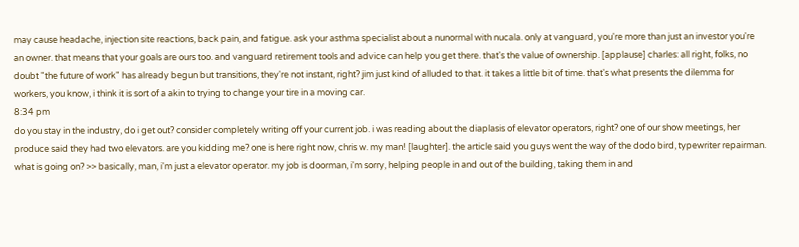may cause headache, injection site reactions, back pain, and fatigue. ask your asthma specialist about a nunormal with nucala. only at vanguard, you're more than just an investor you're an owner. that means that your goals are ours too. and vanguard retirement tools and advice can help you get there. that's the value of ownership. [applause] charles: all right, folks, no doubt "the future of work" has already begun but transitions, they're not instant, right? jim just kind of alluded to that. it takes a little bit of time. that's what presents the dilemma for workers, you know, i think it is sort of a akin to trying to change your tire in a moving car.
8:34 pm
do you stay in the industry, do i get out? consider completely writing off your current job. i was reading about the diaplasis of elevator operators, right? one of our show meetings, her produce said they had two elevators. are you kidding me? one is here right now, chris w. my man! [laughter]. the article said you guys went the way of the dodo bird, typewriter repairman. what is going on? >> basically, man, i'm just a elevator operator. my job is doorman, i'm sorry, helping people in and out of the building, taking them in and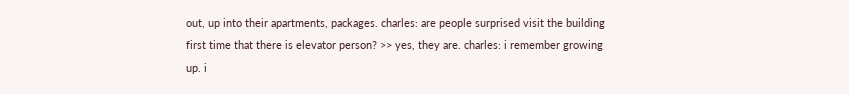out, up into their apartments, packages. charles: are people surprised visit the building first time that there is elevator person? >> yes, they are. charles: i remember growing up. i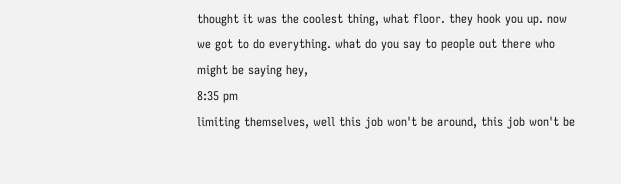thought it was the coolest thing, what floor. they hook you up. now we got to do everything. what do you say to people out there who might be saying hey,
8:35 pm
limiting themselves, well this job won't be around, this job won't be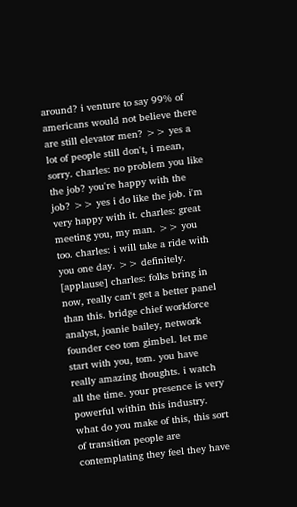around? i venture to say 99% of americans would not believe there are still elevator men? >> yes a lot of people still don't, i mean, sorry. charles: no problem you like the job? you're happy with the job? >> yes i do like the job. i'm very happy with it. charles: great meeting you, my man. >> you too. charles: i will take a ride with you one day. >> definitely. [applause] charles: folks bring in now, really can't get a better panel than this. bridge chief workforce analyst, joanie bailey, network founder ceo tom gimbel. let me start with you, tom. you have really amazing thoughts. i watch all the time. your presence is very powerful within this industry. what do you make of this, this sort of transition people are contemplating they feel they have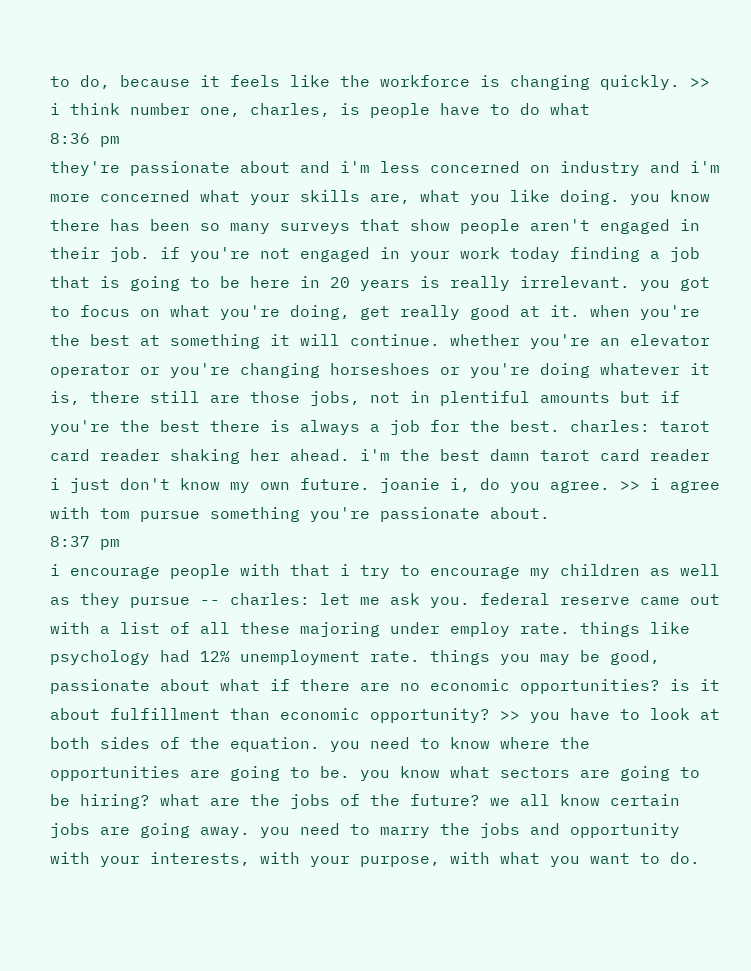to do, because it feels like the workforce is changing quickly. >> i think number one, charles, is people have to do what
8:36 pm
they're passionate about and i'm less concerned on industry and i'm more concerned what your skills are, what you like doing. you know there has been so many surveys that show people aren't engaged in their job. if you're not engaged in your work today finding a job that is going to be here in 20 years is really irrelevant. you got to focus on what you're doing, get really good at it. when you're the best at something it will continue. whether you're an elevator operator or you're changing horseshoes or you're doing whatever it is, there still are those jobs, not in plentiful amounts but if you're the best there is always a job for the best. charles: tarot card reader shaking her ahead. i'm the best damn tarot card reader i just don't know my own future. joanie i, do you agree. >> i agree with tom pursue something you're passionate about.
8:37 pm
i encourage people with that i try to encourage my children as well as they pursue -- charles: let me ask you. federal reserve came out with a list of all these majoring under employ rate. things like psychology had 12% unemployment rate. things you may be good, passionate about what if there are no economic opportunities? is it about fulfillment than economic opportunity? >> you have to look at both sides of the equation. you need to know where the opportunities are going to be. you know what sectors are going to be hiring? what are the jobs of the future? we all know certain jobs are going away. you need to marry the jobs and opportunity with your interests, with your purpose, with what you want to do.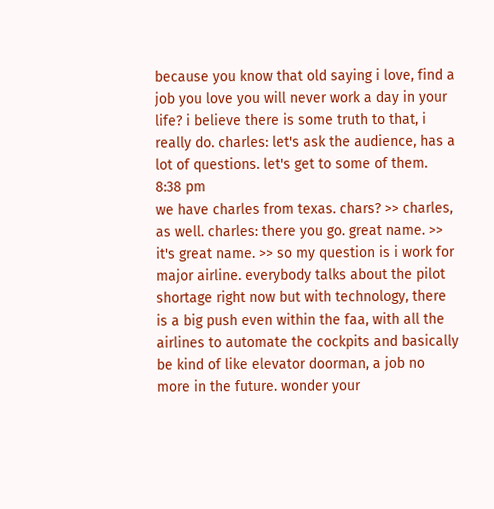because you know that old saying i love, find a job you love you will never work a day in your life? i believe there is some truth to that, i really do. charles: let's ask the audience, has a lot of questions. let's get to some of them.
8:38 pm
we have charles from texas. chars? >> charles, as well. charles: there you go. great name. >> it's great name. >> so my question is i work for major airline. everybody talks about the pilot shortage right now but with technology, there is a big push even within the faa, with all the airlines to automate the cockpits and basically be kind of like elevator doorman, a job no more in the future. wonder your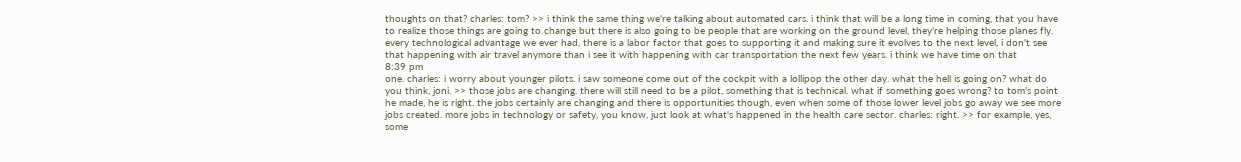thoughts on that? charles: tom? >> i think the same thing we're talking about automated cars. i think that will be a long time in coming, that you have to realize those things are going to change but there is also going to be people that are working on the ground level, they're helping those planes fly. every technological advantage we ever had, there is a labor factor that goes to supporting it and making sure it evolves to the next level, i don't see that happening with air travel anymore than i see it with happening with car transportation the next few years. i think we have time on that
8:39 pm
one. charles: i worry about younger pilots. i saw someone come out of the cockpit with a lollipop the other day. what the hell is going on? what do you think, joni. >> those jobs are changing. there will still need to be a pilot, something that is technical. what if something goes wrong? to tom's point he made, he is right. the jobs certainly are changing and there is opportunities though, even when some of those lower level jobs go away we see more jobs created. more jobs in technology or safety, you know, just look at what's happened in the health care sector. charles: right. >> for example, yes, some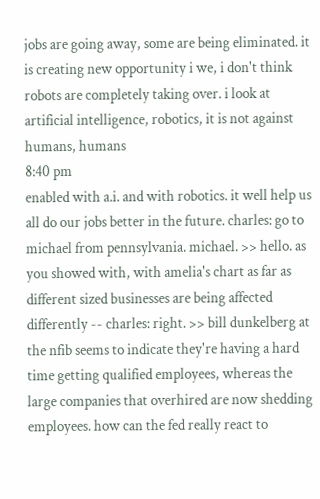jobs are going away, some are being eliminated. it is creating new opportunity i we, i don't think robots are completely taking over. i look at artificial intelligence, robotics, it is not against humans, humans
8:40 pm
enabled with a.i. and with robotics. it well help us all do our jobs better in the future. charles: go to michael from pennsylvania. michael. >> hello. as you showed with, with amelia's chart as far as different sized businesses are being affected differently -- charles: right. >> bill dunkelberg at the nfib seems to indicate they're having a hard time getting qualified employees, whereas the large companies that overhired are now shedding employees. how can the fed really react to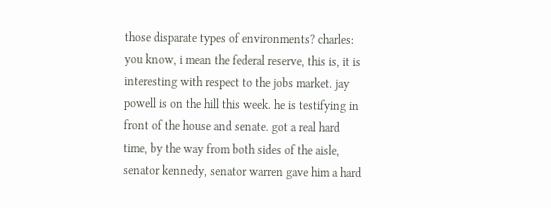those disparate types of environments? charles: you know, i mean the federal reserve, this is, it is interesting with respect to the jobs market. jay powell is on the hill this week. he is testifying in front of the house and senate. got a real hard time, by the way from both sides of the aisle, senator kennedy, senator warren gave him a hard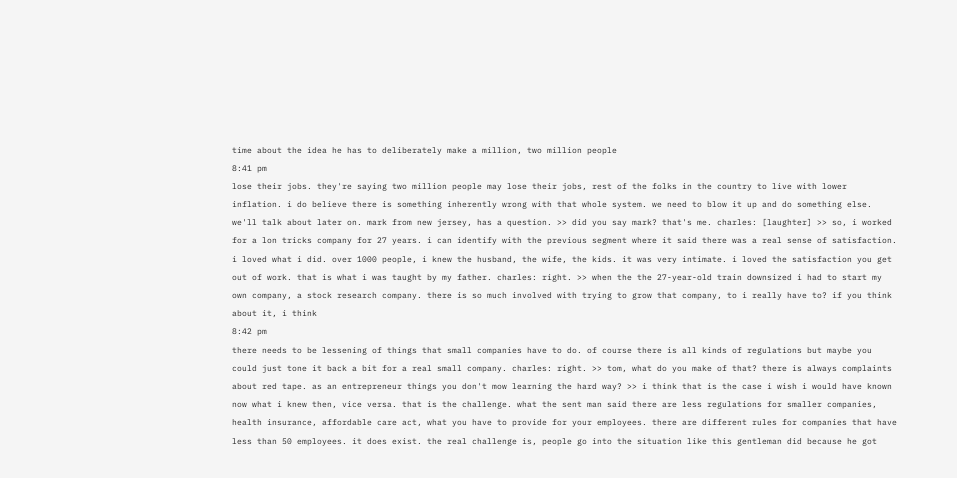time about the idea he has to deliberately make a million, two million people
8:41 pm
lose their jobs. they're saying two million people may lose their jobs, rest of the folks in the country to live with lower inflation. i do believe there is something inherently wrong with that whole system. we need to blow it up and do something else. we'll talk about later on. mark from new jersey, has a question. >> did you say mark? that's me. charles: [laughter] >> so, i worked for a lon tricks company for 27 years. i can identify with the previous segment where it said there was a real sense of satisfaction. i loved what i did. over 1000 people, i knew the husband, the wife, the kids. it was very intimate. i loved the satisfaction you get out of work. that is what i was taught by my father. charles: right. >> when the the 27-year-old train downsized i had to start my own company, a stock research company. there is so much involved with trying to grow that company, to i really have to? if you think about it, i think
8:42 pm
there needs to be lessening of things that small companies have to do. of course there is all kinds of regulations but maybe you could just tone it back a bit for a real small company. charles: right. >> tom, what do you make of that? there is always complaints about red tape. as an entrepreneur things you don't mow learning the hard way? >> i think that is the case i wish i would have known now what i knew then, vice versa. that is the challenge. what the sent man said there are less regulations for smaller companies, health insurance, affordable care act, what you have to provide for your employees. there are different rules for companies that have less than 50 employees. it does exist. the real challenge is, people go into the situation like this gentleman did because he got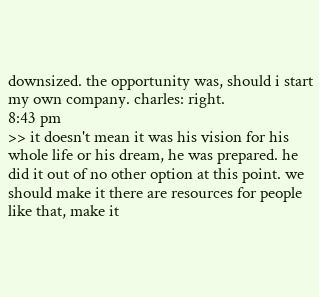downsized. the opportunity was, should i start my own company. charles: right.
8:43 pm
>> it doesn't mean it was his vision for his whole life or his dream, he was prepared. he did it out of no other option at this point. we should make it there are resources for people like that, make it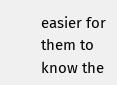easier for them to know the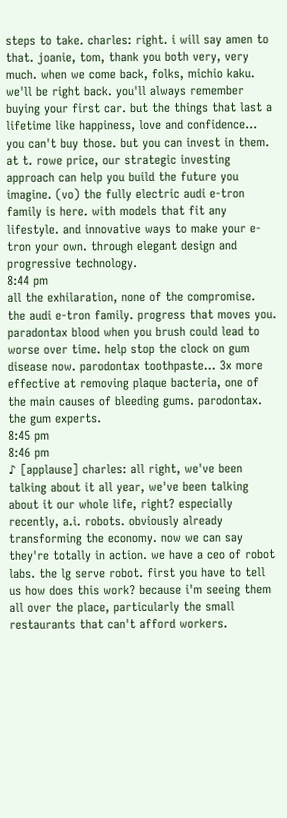steps to take. charles: right. i will say amen to that. joanie, tom, thank you both very, very much. when we come back, folks, michio kaku. we'll be right back. you'll always remember buying your first car. but the things that last a lifetime like happiness, love and confidence... you can't buy those. but you can invest in them. at t. rowe price, our strategic investing approach can help you build the future you imagine. (vo) the fully electric audi e-tron family is here. with models that fit any lifestyle. and innovative ways to make your e-tron your own. through elegant design and progressive technology.
8:44 pm
all the exhilaration, none of the compromise. the audi e-tron family. progress that moves you. paradontax blood when you brush could lead to worse over time. help stop the clock on gum disease now. parodontax toothpaste... 3x more effective at removing plaque bacteria, one of the main causes of bleeding gums. parodontax. the gum experts.
8:45 pm
8:46 pm
♪ [applause] charles: all right, we've been talking about it all year, we've been talking about it our whole life, right? especially recently, a.i. robots. obviously already transforming the economy. now we can say they're totally in action. we have a ceo of robot labs. the lg serve robot. first you have to tell us how does this work? because i'm seeing them all over the place, particularly the small restaurants that can't afford workers.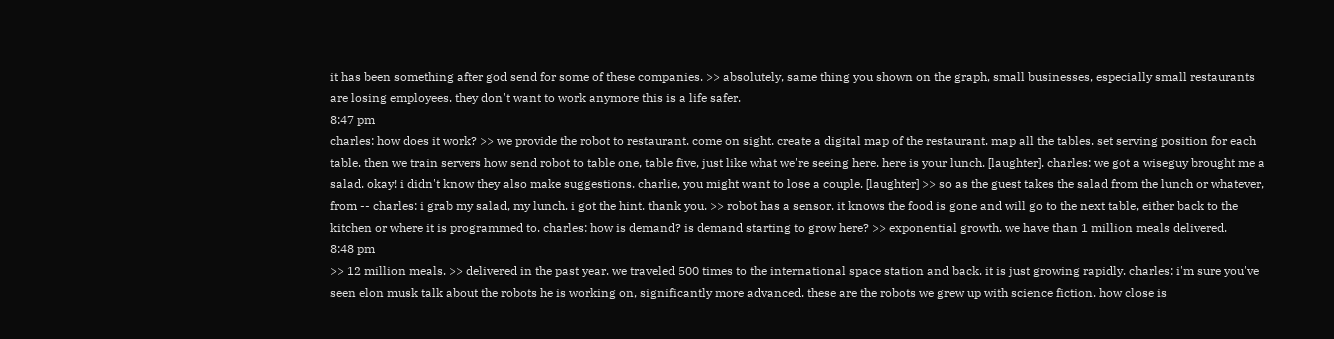it has been something after god send for some of these companies. >> absolutely, same thing you shown on the graph, small businesses, especially small restaurants are losing employees. they don't want to work anymore this is a life safer.
8:47 pm
charles: how does it work? >> we provide the robot to restaurant. come on sight. create a digital map of the restaurant. map all the tables. set serving position for each table. then we train servers how send robot to table one, table five, just like what we're seeing here. here is your lunch. [laughter]. charles: we got a wiseguy brought me a salad. okay! i didn't know they also make suggestions. charlie, you might want to lose a couple. [laughter] >> so as the guest takes the salad from the lunch or whatever, from -- charles: i grab my salad, my lunch. i got the hint. thank you. >> robot has a sensor. it knows the food is gone and will go to the next table, either back to the kitchen or where it is programmed to. charles: how is demand? is demand starting to grow here? >> exponential growth. we have than 1 million meals delivered.
8:48 pm
>> 12 million meals. >> delivered in the past year. we traveled 500 times to the international space station and back. it is just growing rapidly. charles: i'm sure you've seen elon musk talk about the robots he is working on, significantly more advanced. these are the robots we grew up with science fiction. how close is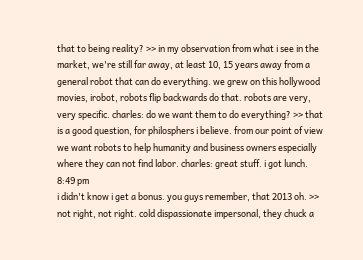that to being reality? >> in my observation from what i see in the market, we're still far away, at least 10, 15 years away from a general robot that can do everything. we grew on this hollywood movies, irobot, robots flip backwards do that. robots are very, very specific. charles: do we want them to do everything? >> that is a good question, for philosphers i believe. from our point of view we want robots to help humanity and business owners especially where they can not find labor. charles: great stuff. i got lunch.
8:49 pm
i didn't know i get a bonus. you guys remember, that 2013 oh. >> not right, not right. cold dispassionate impersonal, they chuck a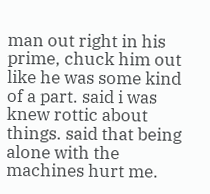man out right in his prime, chuck him out like he was some kind of a part. said i was knew rottic about things. said that being alone with the machines hurt me.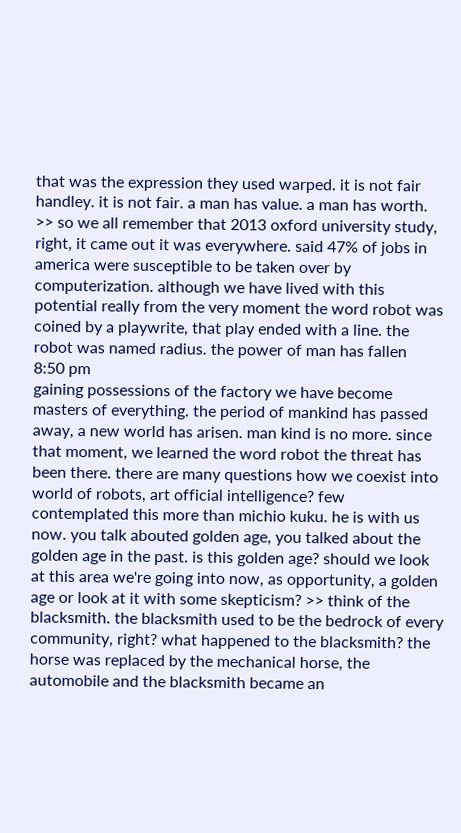that was the expression they used warped. it is not fair handley. it is not fair. a man has value. a man has worth. >> so we all remember that 2013 oxford university study, right, it came out it was everywhere. said 47% of jobs in america were susceptible to be taken over by computerization. although we have lived with this potential really from the very moment the word robot was coined by a playwrite, that play ended with a line. the robot was named radius. the power of man has fallen
8:50 pm
gaining possessions of the factory we have become masters of everything. the period of mankind has passed away, a new world has arisen. man kind is no more. since that moment, we learned the word robot the threat has been there. there are many questions how we coexist into world of robots, art official intelligence? few contemplated this more than michio kuku. he is with us now. you talk abouted golden age, you talked about the golden age in the past. is this golden age? should we look at this area we're going into now, as opportunity, a golden age or look at it with some skepticism? >> think of the blacksmith. the blacksmith used to be the bedrock of every community, right? what happened to the blacksmith? the horse was replaced by the mechanical horse, the automobile and the blacksmith became an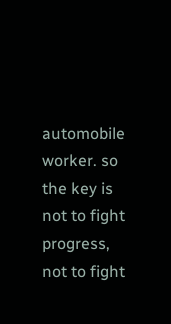automobile worker. so the key is not to fight progress, not to fight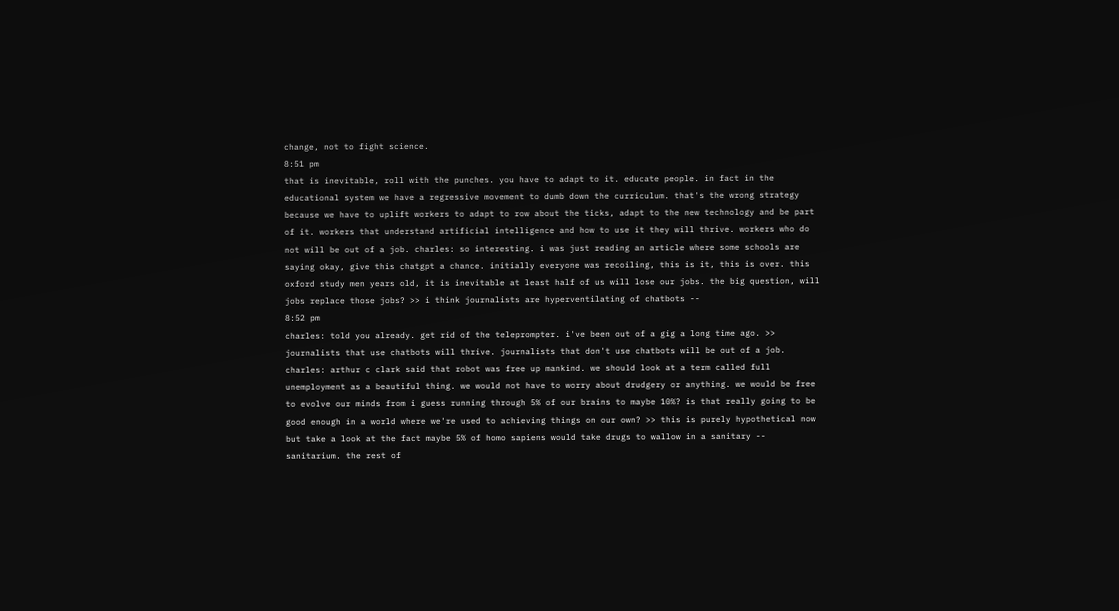change, not to fight science.
8:51 pm
that is inevitable, roll with the punches. you have to adapt to it. educate people. in fact in the educational system we have a regressive movement to dumb down the curriculum. that's the wrong strategy because we have to uplift workers to adapt to row about the ticks, adapt to the new technology and be part of it. workers that understand artificial intelligence and how to use it they will thrive. workers who do not will be out of a job. charles: so interesting. i was just reading an article where some schools are saying okay, give this chatgpt a chance. initially everyone was recoiling, this is it, this is over. this oxford study men years old, it is inevitable at least half of us will lose our jobs. the big question, will jobs replace those jobs? >> i think journalists are hyperventilating of chatbots --
8:52 pm
charles: told you already. get rid of the teleprompter. i've been out of a gig a long time ago. >> journalists that use chatbots will thrive. journalists that don't use chatbots will be out of a job. charles: arthur c clark said that robot was free up mankind. we should look at a term called full unemployment as a beautiful thing. we would not have to worry about drudgery or anything. we would be free to evolve our minds from i guess running through 5% of our brains to maybe 10%? is that really going to be good enough in a world where we're used to achieving things on our own? >> this is purely hypothetical now but take a look at the fact maybe 5% of homo sapiens would take drugs to wallow in a sanitary -- sanitarium. the rest of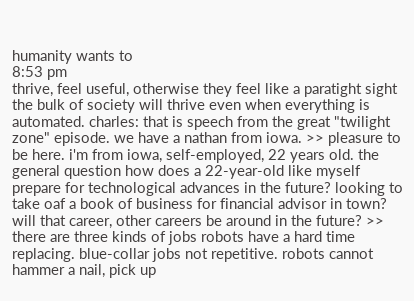humanity wants to
8:53 pm
thrive, feel useful, otherwise they feel like a paratight sight the bulk of society will thrive even when everything is automated. charles: that is speech from the great "twilight zone" episode. we have a nathan from iowa. >> pleasure to be here. i'm from iowa, self-employed, 22 years old. the general question how does a 22-year-old like myself prepare for technological advances in the future? looking to take oaf a book of business for financial advisor in town? will that career, other careers be around in the future? >> there are three kinds of jobs robots have a hard time replacing. blue-collar jobs not repetitive. robots cannot hammer a nail, pick up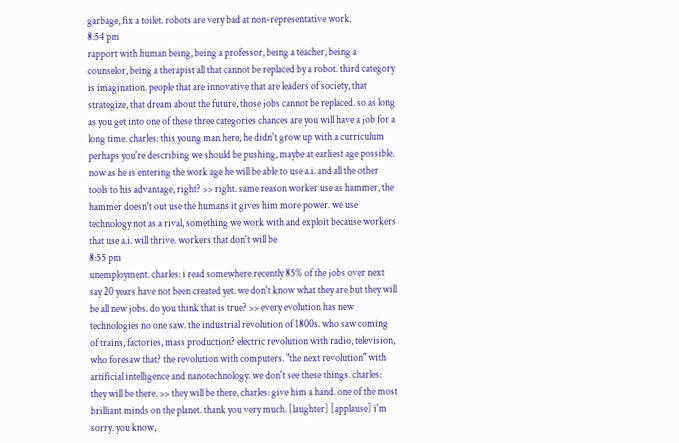garbage, fix a toilet. robots are very bad at non-representative work.
8:54 pm
rapport with human being, being a professor, being a teacher, being a counselor, being a therapist all that cannot be replaced by a robot. third category is imagination. people that are innovative that are leaders of society, that strategize, that dream about the future, those jobs cannot be replaced. so as long as you get into one of these three categories chances are you will have a job for a long time. charles: this young man here, he didn't grow up with a curriculum perhaps you're describing we should be pushing, maybe at earliest age possible. now as he is entering the work age he will be able to use a.i. and all the other tools to his advantage, right? >> right. same reason worker use as hammer, the hammer doesn't out use the humans it gives him more power. we use technology not as a rival, something we work with and exploit because workers that use a.i. will thrive. workers that don't will be
8:55 pm
unemployment. charles: i read somewhere recently 85% of the jobs over next say 20 years have not been created yet. we don't know what they are but they will be all new jobs. do you think that is true? >> every evolution has new technologies no one saw. the industrial revolution of 1800s. who saw coming of trains, factories, mass production? electric revolution with radio, television, who foresaw that? the revolution with computers. "the next revolution" with artificial intelligence and nanotechnology. we don't see these things. charles: they will be there. >> they will be there. charles: give him a hand. one of the most brilliant minds on the planet. thank you very much. [laughter] [applause] i'm sorry. you know,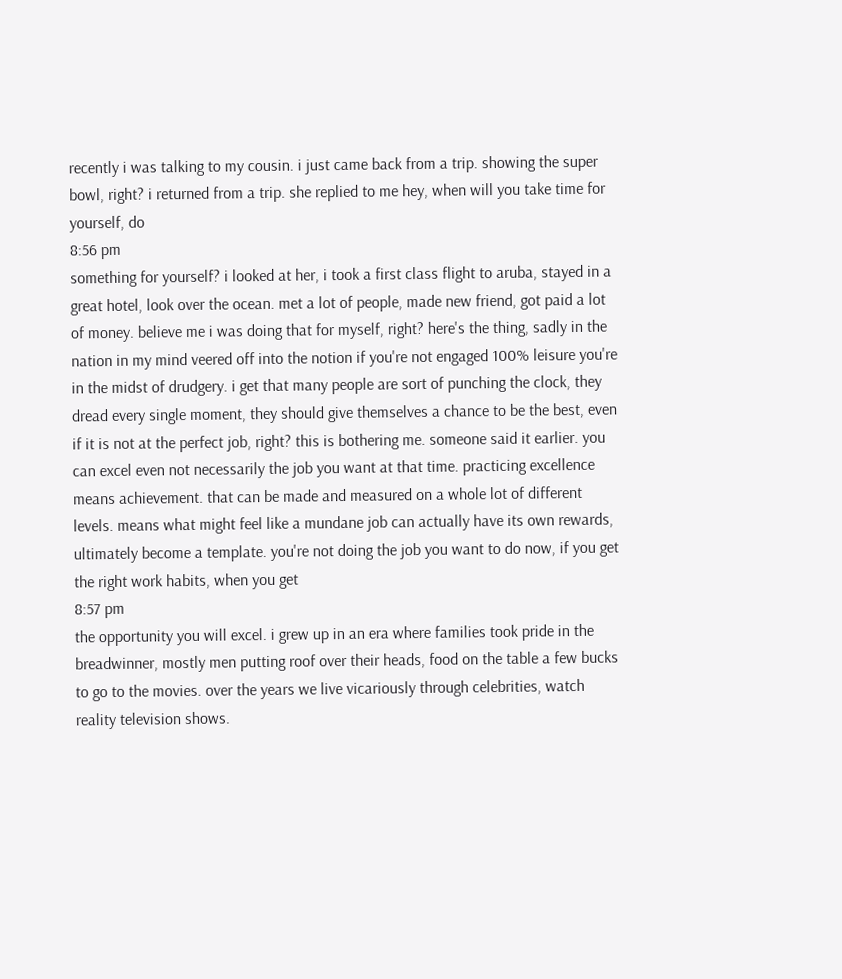recently i was talking to my cousin. i just came back from a trip. showing the super bowl, right? i returned from a trip. she replied to me hey, when will you take time for yourself, do
8:56 pm
something for yourself? i looked at her, i took a first class flight to aruba, stayed in a great hotel, look over the ocean. met a lot of people, made new friend, got paid a lot of money. believe me i was doing that for myself, right? here's the thing, sadly in the nation in my mind veered off into the notion if you're not engaged 100% leisure you're in the midst of drudgery. i get that many people are sort of punching the clock, they dread every single moment, they should give themselves a chance to be the best, even if it is not at the perfect job, right? this is bothering me. someone said it earlier. you can excel even not necessarily the job you want at that time. practicing excellence means achievement. that can be made and measured on a whole lot of different levels. means what might feel like a mundane job can actually have its own rewards, ultimately become a template. you're not doing the job you want to do now, if you get the right work habits, when you get
8:57 pm
the opportunity you will excel. i grew up in an era where families took pride in the breadwinner, mostly men putting roof over their heads, food on the table a few bucks to go to the movies. over the years we live vicariously through celebrities, watch reality television shows.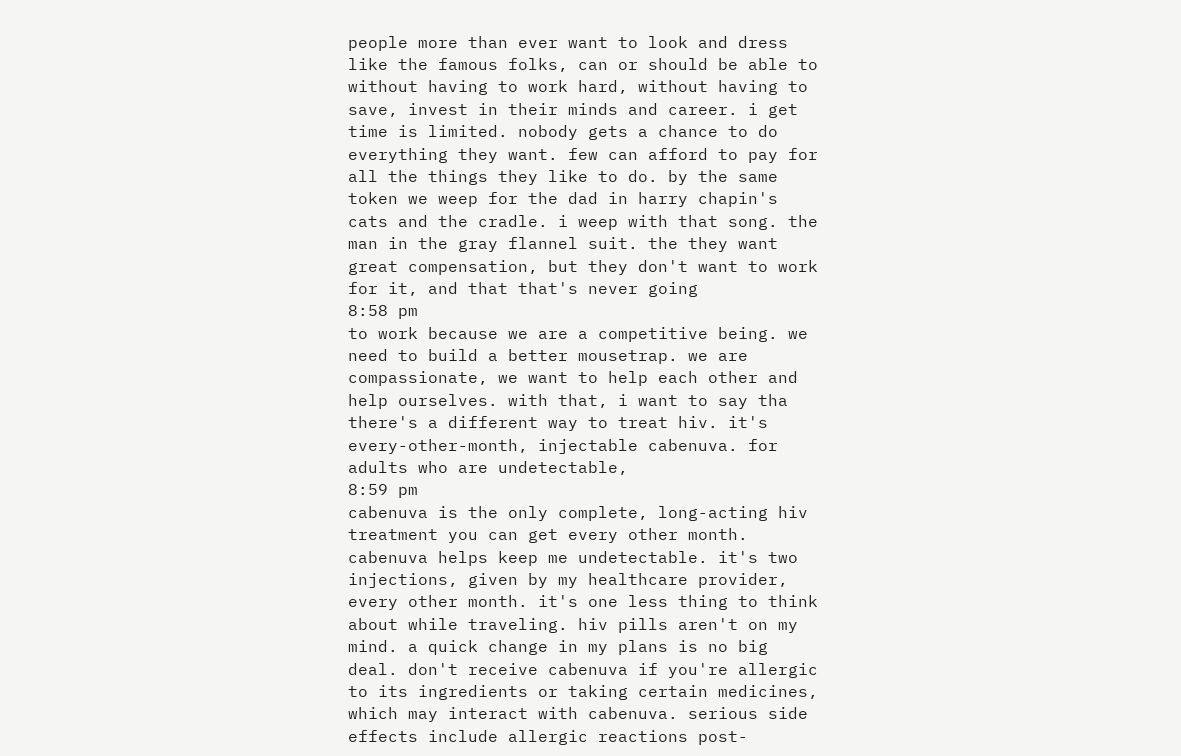people more than ever want to look and dress like the famous folks, can or should be able to without having to work hard, without having to save, invest in their minds and career. i get time is limited. nobody gets a chance to do everything they want. few can afford to pay for all the things they like to do. by the same token we weep for the dad in harry chapin's cats and the cradle. i weep with that song. the man in the gray flannel suit. the they want great compensation, but they don't want to work for it, and that that's never going
8:58 pm
to work because we are a competitive being. we need to build a better mousetrap. we are compassionate, we want to help each other and help ourselves. with that, i want to say tha there's a different way to treat hiv. it's every-other-month, injectable cabenuva. for adults who are undetectable,
8:59 pm
cabenuva is the only complete, long-acting hiv treatment you can get every other month. cabenuva helps keep me undetectable. it's two injections, given by my healthcare provider, every other month. it's one less thing to think about while traveling. hiv pills aren't on my mind. a quick change in my plans is no big deal. don't receive cabenuva if you're allergic to its ingredients or taking certain medicines, which may interact with cabenuva. serious side effects include allergic reactions post-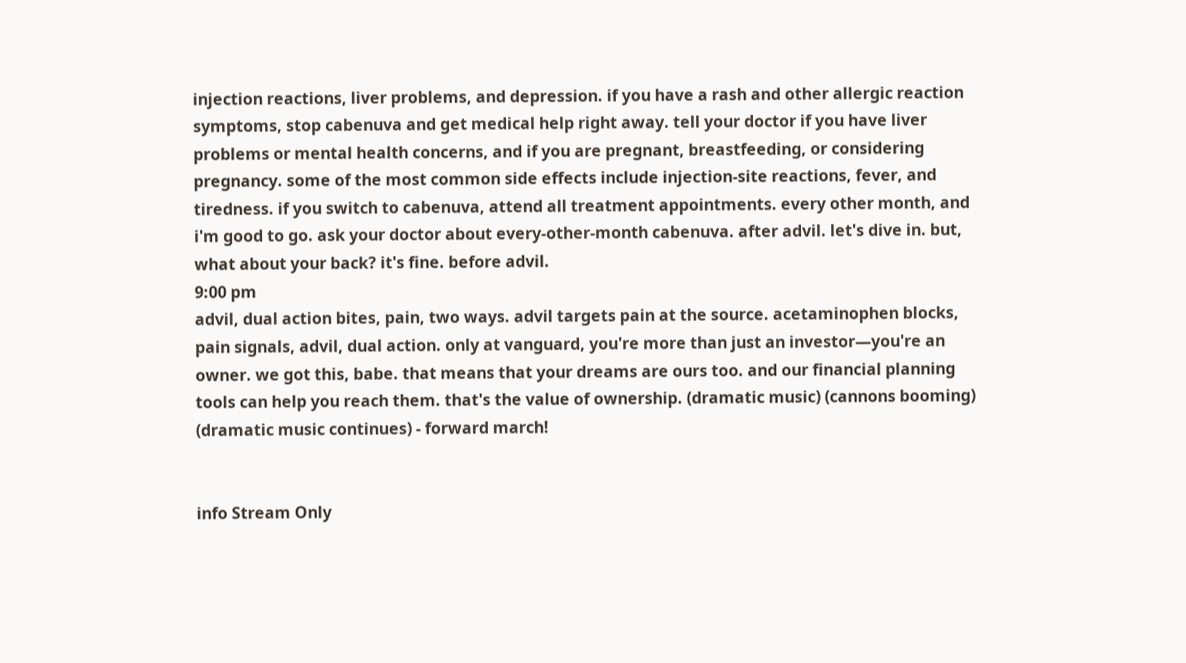injection reactions, liver problems, and depression. if you have a rash and other allergic reaction symptoms, stop cabenuva and get medical help right away. tell your doctor if you have liver problems or mental health concerns, and if you are pregnant, breastfeeding, or considering pregnancy. some of the most common side effects include injection-site reactions, fever, and tiredness. if you switch to cabenuva, attend all treatment appointments. every other month, and i'm good to go. ask your doctor about every-other-month cabenuva. after advil. let's dive in. but, what about your back? it's fine. before advil.
9:00 pm
advil, dual action bites, pain, two ways. advil targets pain at the source. acetaminophen blocks, pain signals, advil, dual action. only at vanguard, you're more than just an investor—you're an owner. we got this, babe. that means that your dreams are ours too. and our financial planning tools can help you reach them. that's the value of ownership. (dramatic music) (cannons booming) (dramatic music continues) - forward march!


info Stream Only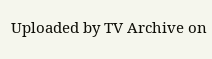Uploaded by TV Archive on